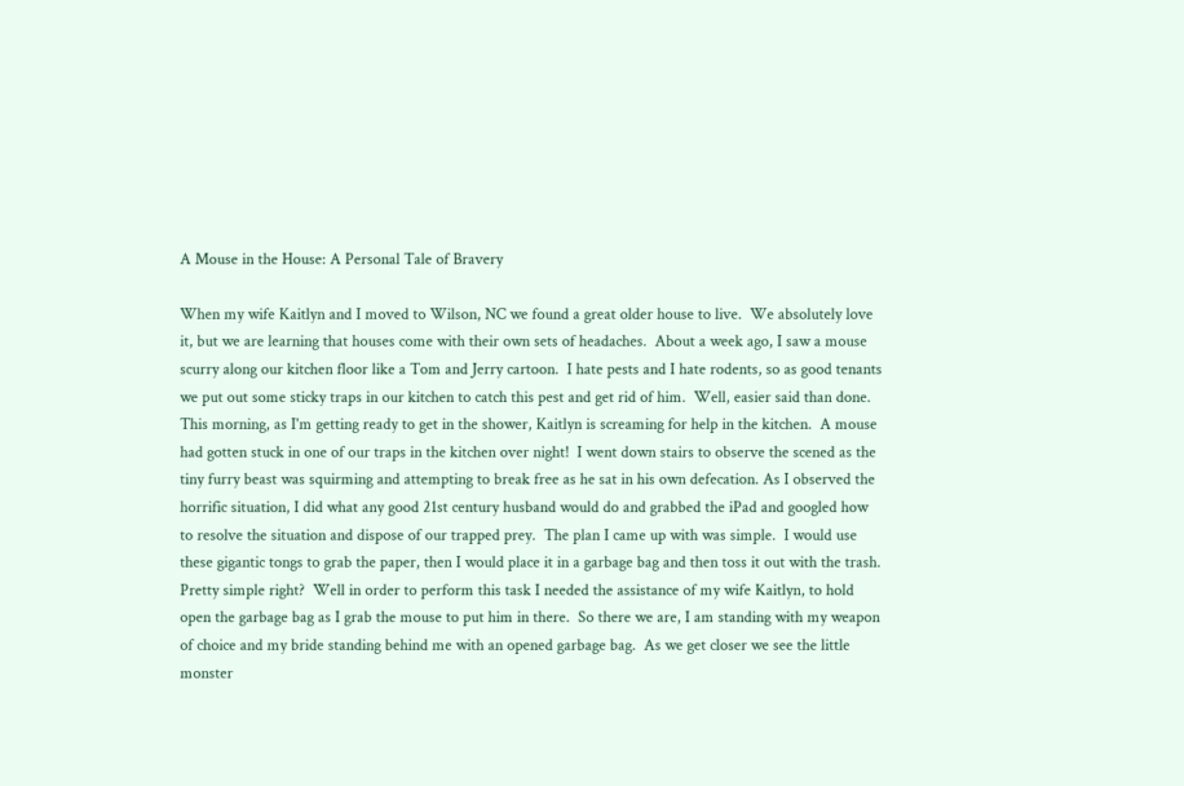A Mouse in the House: A Personal Tale of Bravery

When my wife Kaitlyn and I moved to Wilson, NC we found a great older house to live.  We absolutely love it, but we are learning that houses come with their own sets of headaches.  About a week ago, I saw a mouse scurry along our kitchen floor like a Tom and Jerry cartoon.  I hate pests and I hate rodents, so as good tenants we put out some sticky traps in our kitchen to catch this pest and get rid of him.  Well, easier said than done.  This morning, as I'm getting ready to get in the shower, Kaitlyn is screaming for help in the kitchen.  A mouse had gotten stuck in one of our traps in the kitchen over night!  I went down stairs to observe the scened as the tiny furry beast was squirming and attempting to break free as he sat in his own defecation. As I observed the horrific situation, I did what any good 21st century husband would do and grabbed the iPad and googled how to resolve the situation and dispose of our trapped prey.  The plan I came up with was simple.  I would use these gigantic tongs to grab the paper, then I would place it in a garbage bag and then toss it out with the trash.  Pretty simple right?  Well in order to perform this task I needed the assistance of my wife Kaitlyn, to hold open the garbage bag as I grab the mouse to put him in there.  So there we are, I am standing with my weapon of choice and my bride standing behind me with an opened garbage bag.  As we get closer we see the little monster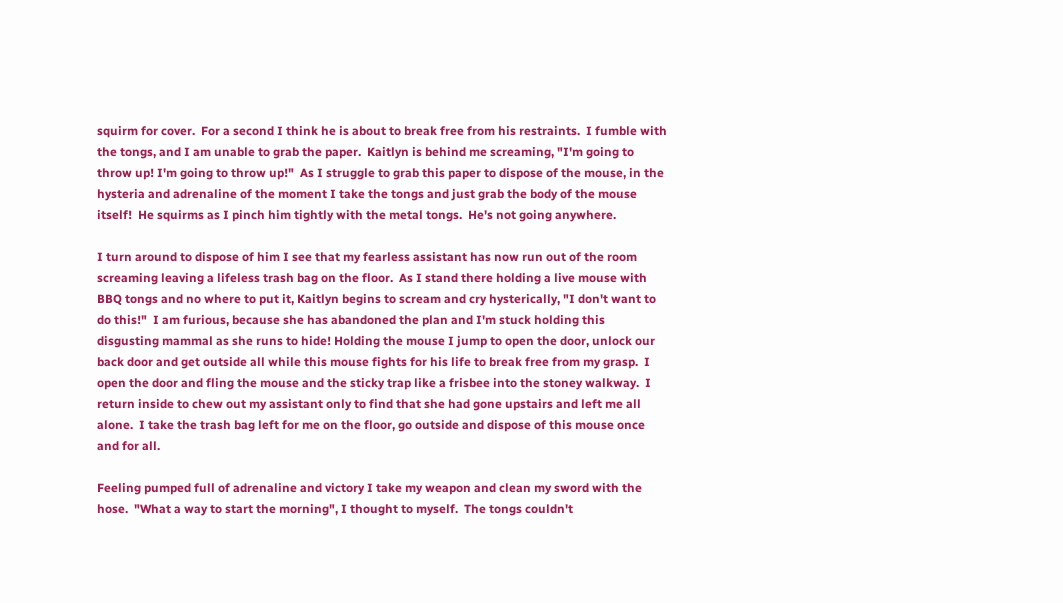squirm for cover.  For a second I think he is about to break free from his restraints.  I fumble with the tongs, and I am unable to grab the paper.  Kaitlyn is behind me screaming, "I'm going to throw up! I'm going to throw up!"  As I struggle to grab this paper to dispose of the mouse, in the hysteria and adrenaline of the moment I take the tongs and just grab the body of the mouse itself!  He squirms as I pinch him tightly with the metal tongs.  He's not going anywhere.

I turn around to dispose of him I see that my fearless assistant has now run out of the room screaming leaving a lifeless trash bag on the floor.  As I stand there holding a live mouse with BBQ tongs and no where to put it, Kaitlyn begins to scream and cry hysterically, "I don't want to do this!"  I am furious, because she has abandoned the plan and I'm stuck holding this disgusting mammal as she runs to hide! Holding the mouse I jump to open the door, unlock our back door and get outside all while this mouse fights for his life to break free from my grasp.  I open the door and fling the mouse and the sticky trap like a frisbee into the stoney walkway.  I return inside to chew out my assistant only to find that she had gone upstairs and left me all alone.  I take the trash bag left for me on the floor, go outside and dispose of this mouse once and for all.

Feeling pumped full of adrenaline and victory I take my weapon and clean my sword with the hose.  "What a way to start the morning", I thought to myself.  The tongs couldn't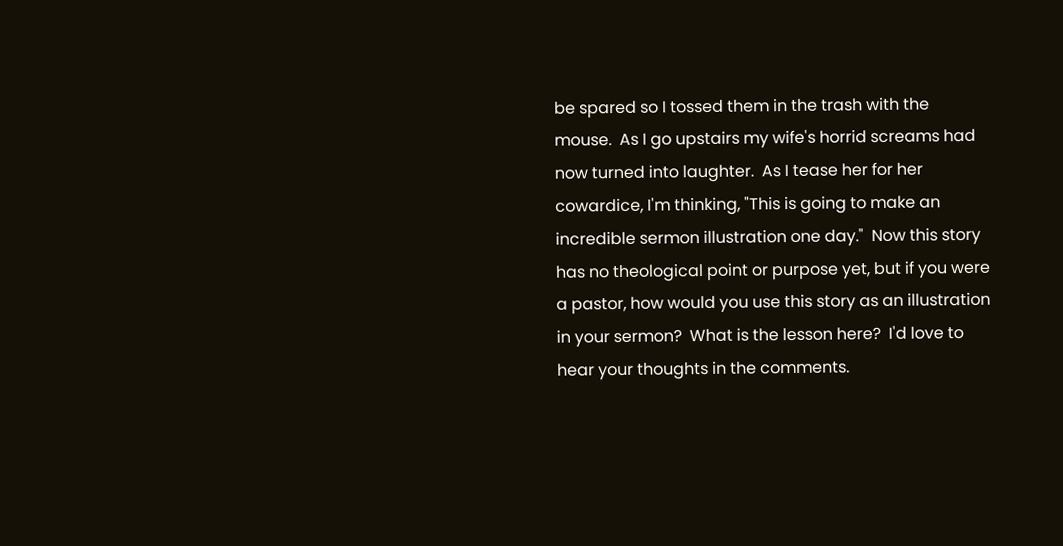be spared so I tossed them in the trash with the mouse.  As I go upstairs my wife's horrid screams had now turned into laughter.  As I tease her for her cowardice, I'm thinking, "This is going to make an incredible sermon illustration one day."  Now this story has no theological point or purpose yet, but if you were a pastor, how would you use this story as an illustration in your sermon?  What is the lesson here?  I'd love to hear your thoughts in the comments.